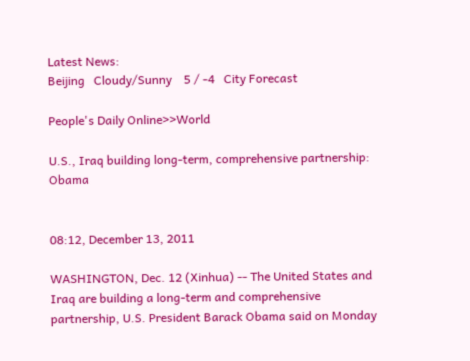Latest News:
Beijing   Cloudy/Sunny    5 / -4   City Forecast

People's Daily Online>>World

U.S., Iraq building long-term, comprehensive partnership: Obama


08:12, December 13, 2011

WASHINGTON, Dec. 12 (Xinhua) -- The United States and Iraq are building a long-term and comprehensive partnership, U.S. President Barack Obama said on Monday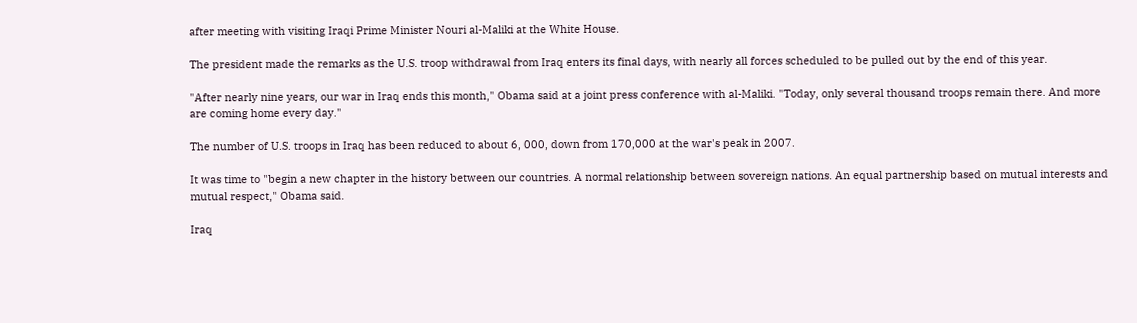after meeting with visiting Iraqi Prime Minister Nouri al-Maliki at the White House.

The president made the remarks as the U.S. troop withdrawal from Iraq enters its final days, with nearly all forces scheduled to be pulled out by the end of this year.

"After nearly nine years, our war in Iraq ends this month," Obama said at a joint press conference with al-Maliki. "Today, only several thousand troops remain there. And more are coming home every day."

The number of U.S. troops in Iraq has been reduced to about 6, 000, down from 170,000 at the war's peak in 2007.

It was time to "begin a new chapter in the history between our countries. A normal relationship between sovereign nations. An equal partnership based on mutual interests and mutual respect," Obama said.

Iraq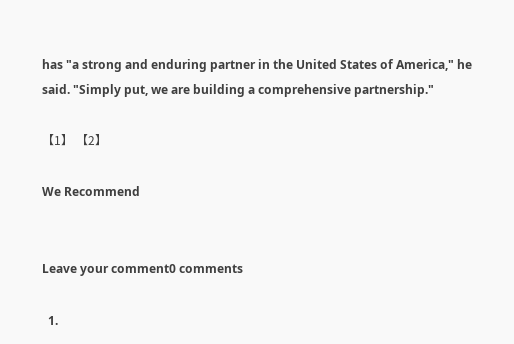has "a strong and enduring partner in the United States of America," he said. "Simply put, we are building a comprehensive partnership."

【1】 【2】

We Recommend


Leave your comment0 comments

  1.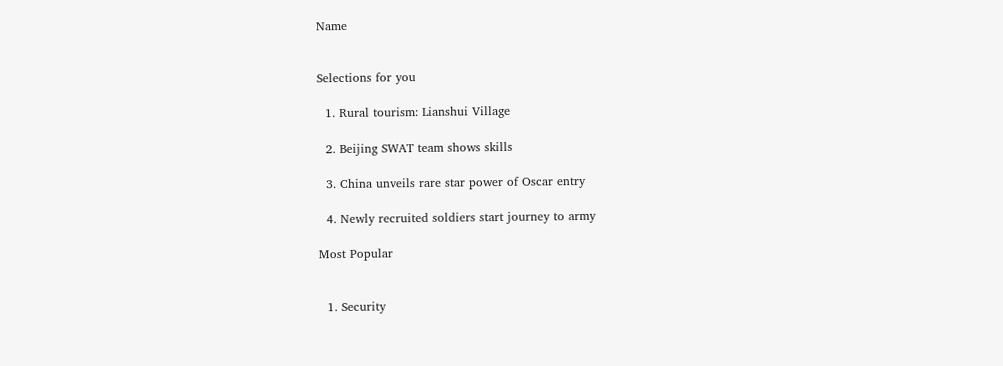Name


Selections for you

  1. Rural tourism: Lianshui Village

  2. Beijing SWAT team shows skills

  3. China unveils rare star power of Oscar entry

  4. Newly recruited soldiers start journey to army

Most Popular


  1. Security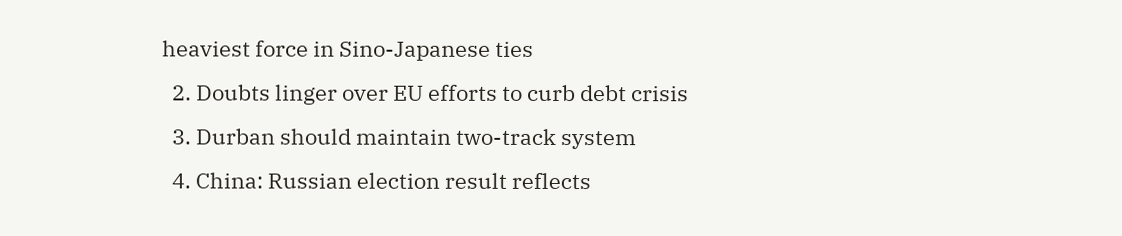heaviest force in Sino-Japanese ties
  2. Doubts linger over EU efforts to curb debt crisis
  3. Durban should maintain two-track system
  4. China: Russian election result reflects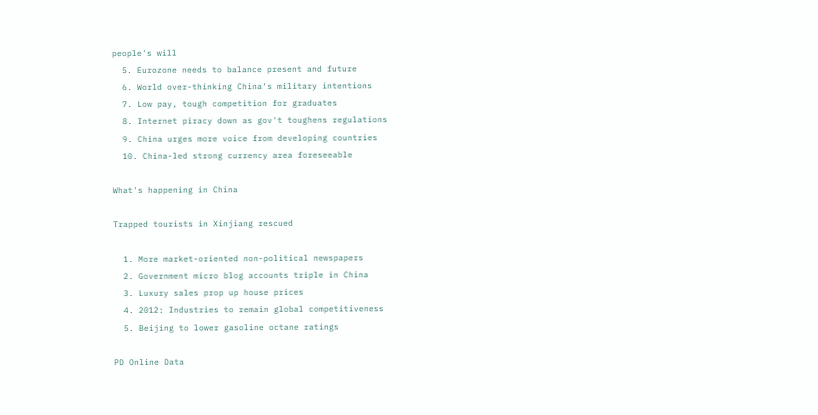people's will
  5. Eurozone needs to balance present and future
  6. World over-thinking China's military intentions
  7. Low pay, tough competition for graduates
  8. Internet piracy down as gov't toughens regulations
  9. China urges more voice from developing countries
  10. China-led strong currency area foreseeable

What's happening in China

Trapped tourists in Xinjiang rescued

  1. More market-oriented non-political newspapers
  2. Government micro blog accounts triple in China
  3. Luxury sales prop up house prices
  4. 2012: Industries to remain global competitiveness
  5. Beijing to lower gasoline octane ratings

PD Online Data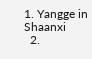1. Yangge in Shaanxi
  2.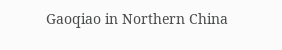Gaoqiao in Northern China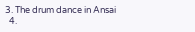3. The drum dance in Ansai
  4.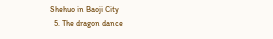Shehuo in Baoji City
  5. The dragon dance